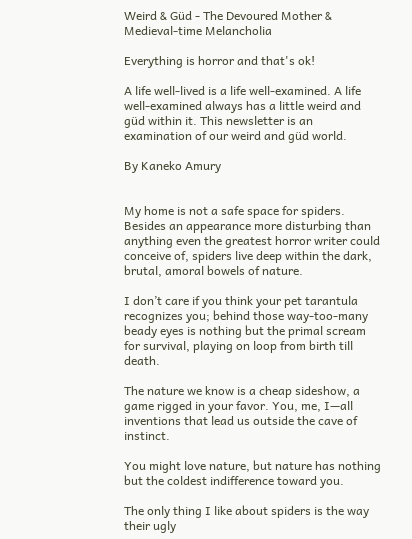Weird & Güd - The Devoured Mother & Medieval-time Melancholia

Everything is horror and that's ok!

A life well-lived is a life well-examined. A life well-examined always has a little weird and güd within it. This newsletter is an examination of our weird and güd world.

By Kaneko Amury


My home is not a safe space for spiders. Besides an appearance more disturbing than anything even the greatest horror writer could conceive of, spiders live deep within the dark, brutal, amoral bowels of nature.

I don’t care if you think your pet tarantula recognizes you; behind those way-too-many beady eyes is nothing but the primal scream for survival, playing on loop from birth till death.

The nature we know is a cheap sideshow, a game rigged in your favor. You, me, I—all inventions that lead us outside the cave of instinct.

You might love nature, but nature has nothing but the coldest indifference toward you.

The only thing I like about spiders is the way their ugly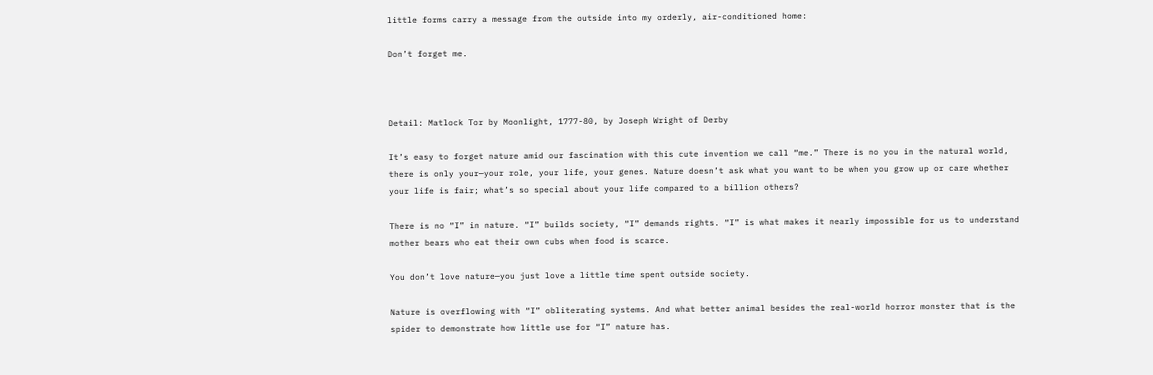little forms carry a message from the outside into my orderly, air-conditioned home:

Don’t forget me.



Detail: Matlock Tor by Moonlight, 1777-80, by Joseph Wright of Derby

It’s easy to forget nature amid our fascination with this cute invention we call “me.” There is no you in the natural world, there is only your—your role, your life, your genes. Nature doesn’t ask what you want to be when you grow up or care whether your life is fair; what’s so special about your life compared to a billion others?

There is no “I” in nature. “I” builds society, “I” demands rights. “I” is what makes it nearly impossible for us to understand mother bears who eat their own cubs when food is scarce.

You don’t love nature—you just love a little time spent outside society.

Nature is overflowing with “I” obliterating systems. And what better animal besides the real-world horror monster that is the spider to demonstrate how little use for “I” nature has.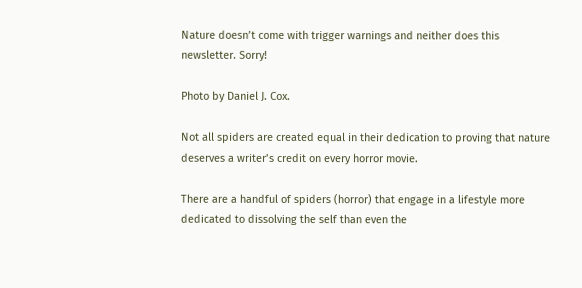Nature doesn’t come with trigger warnings and neither does this newsletter. Sorry!

Photo by Daniel J. Cox.

Not all spiders are created equal in their dedication to proving that nature deserves a writer’s credit on every horror movie.

There are a handful of spiders (horror) that engage in a lifestyle more dedicated to dissolving the self than even the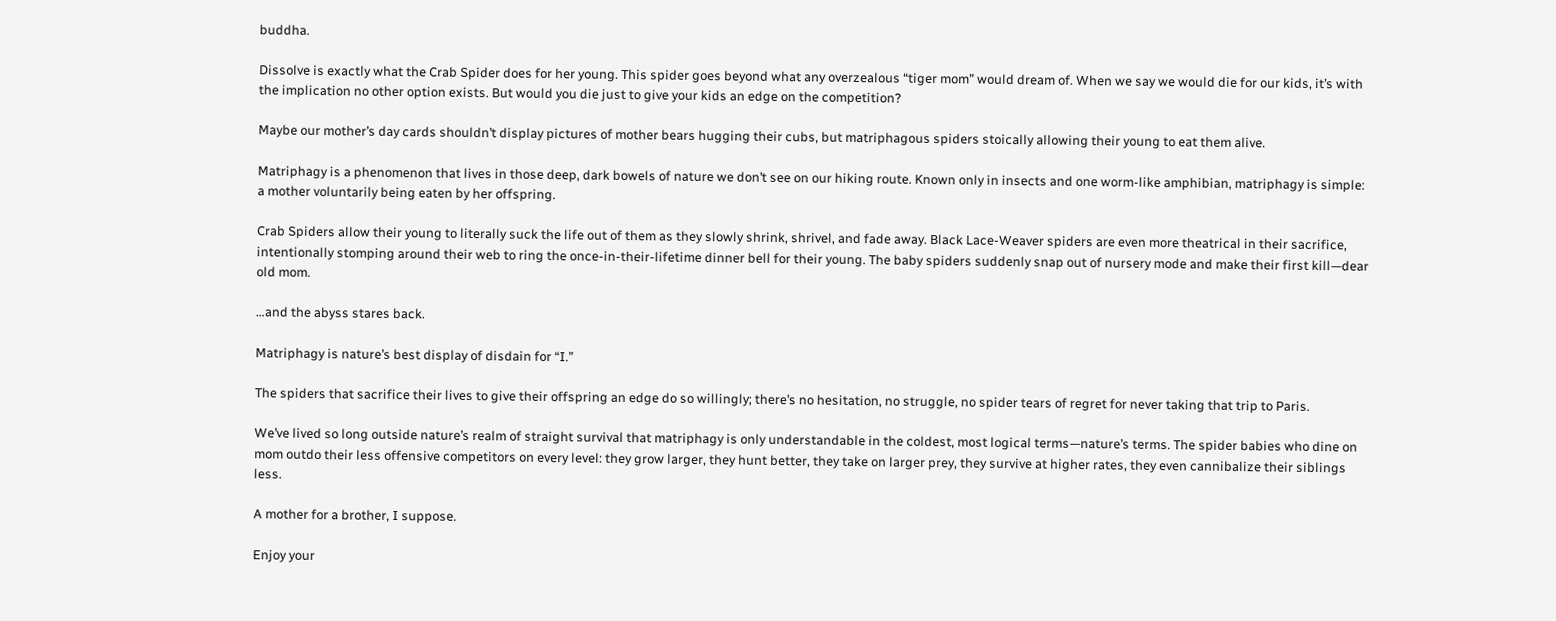buddha.

Dissolve is exactly what the Crab Spider does for her young. This spider goes beyond what any overzealous “tiger mom” would dream of. When we say we would die for our kids, it’s with the implication no other option exists. But would you die just to give your kids an edge on the competition?

Maybe our mother’s day cards shouldn’t display pictures of mother bears hugging their cubs, but matriphagous spiders stoically allowing their young to eat them alive.

Matriphagy is a phenomenon that lives in those deep, dark bowels of nature we don’t see on our hiking route. Known only in insects and one worm-like amphibian, matriphagy is simple: a mother voluntarily being eaten by her offspring.

Crab Spiders allow their young to literally suck the life out of them as they slowly shrink, shrivel, and fade away. Black Lace-Weaver spiders are even more theatrical in their sacrifice, intentionally stomping around their web to ring the once-in-their-lifetime dinner bell for their young. The baby spiders suddenly snap out of nursery mode and make their first kill—dear old mom.

…and the abyss stares back.

Matriphagy is nature’s best display of disdain for “I.”

The spiders that sacrifice their lives to give their offspring an edge do so willingly; there’s no hesitation, no struggle, no spider tears of regret for never taking that trip to Paris.

We’ve lived so long outside nature’s realm of straight survival that matriphagy is only understandable in the coldest, most logical terms—nature’s terms. The spider babies who dine on mom outdo their less offensive competitors on every level: they grow larger, they hunt better, they take on larger prey, they survive at higher rates, they even cannibalize their siblings less.

A mother for a brother, I suppose.

Enjoy your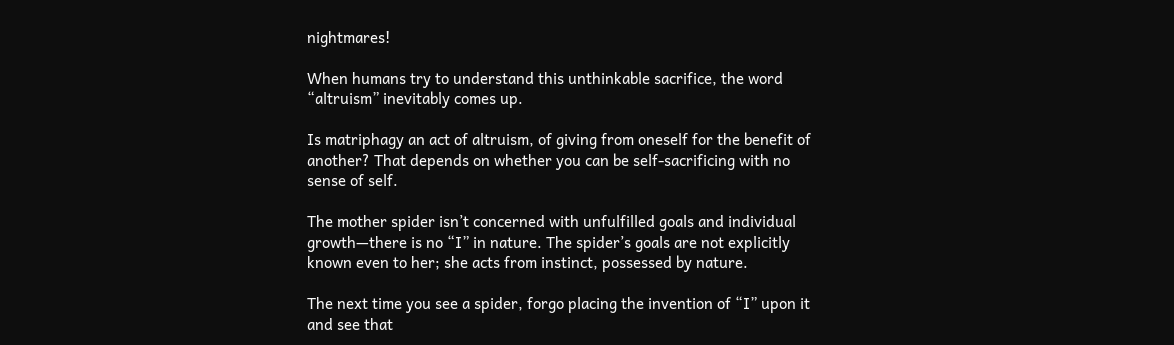nightmares!

When humans try to understand this unthinkable sacrifice, the word “altruism” inevitably comes up.

Is matriphagy an act of altruism, of giving from oneself for the benefit of another? That depends on whether you can be self-sacrificing with no sense of self.

The mother spider isn’t concerned with unfulfilled goals and individual growth—there is no “I” in nature. The spider’s goals are not explicitly known even to her; she acts from instinct, possessed by nature.

The next time you see a spider, forgo placing the invention of “I” upon it and see that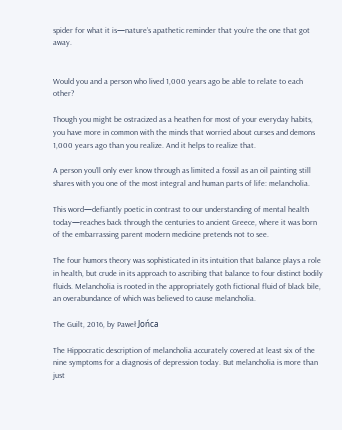spider for what it is—nature’s apathetic reminder that you’re the one that got away.


Would you and a person who lived 1,000 years ago be able to relate to each other?

Though you might be ostracized as a heathen for most of your everyday habits, you have more in common with the minds that worried about curses and demons 1,000 years ago than you realize. And it helps to realize that.

A person you’ll only ever know through as limited a fossil as an oil painting still shares with you one of the most integral and human parts of life: melancholia.

This word—defiantly poetic in contrast to our understanding of mental health today—reaches back through the centuries to ancient Greece, where it was born of the embarrassing parent modern medicine pretends not to see.

The four humors theory was sophisticated in its intuition that balance plays a role in health, but crude in its approach to ascribing that balance to four distinct bodily fluids. Melancholia is rooted in the appropriately goth fictional fluid of black bile, an overabundance of which was believed to cause melancholia.

The Guilt, 2016, by Paweł Jońca

The Hippocratic description of melancholia accurately covered at least six of the nine symptoms for a diagnosis of depression today. But melancholia is more than just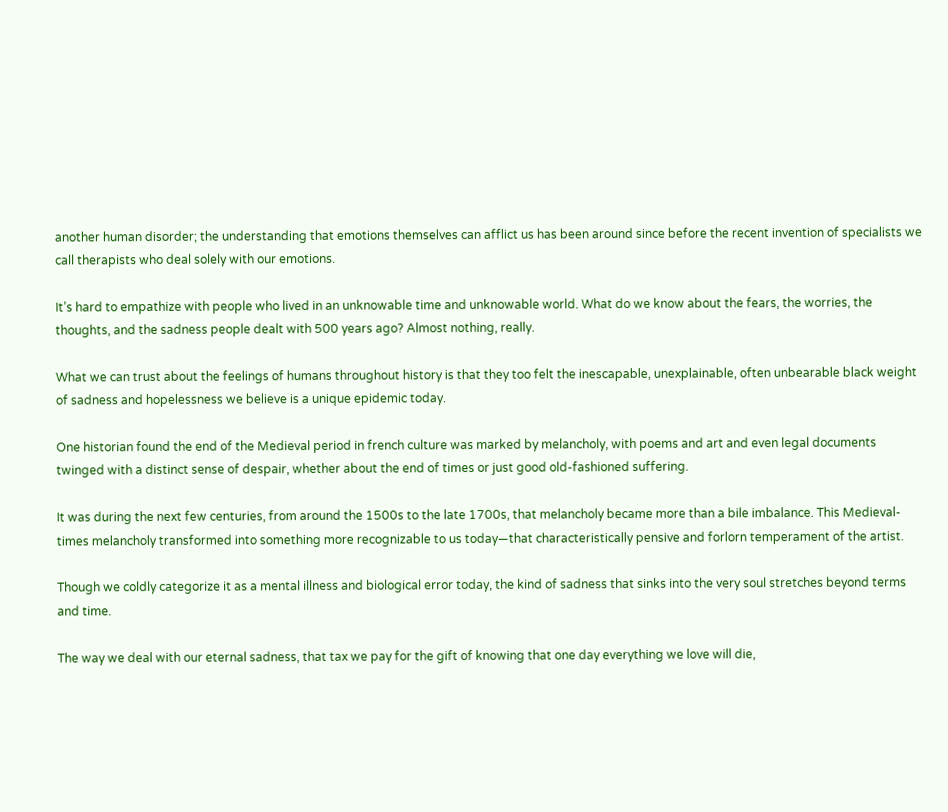another human disorder; the understanding that emotions themselves can afflict us has been around since before the recent invention of specialists we call therapists who deal solely with our emotions.

It’s hard to empathize with people who lived in an unknowable time and unknowable world. What do we know about the fears, the worries, the thoughts, and the sadness people dealt with 500 years ago? Almost nothing, really.

What we can trust about the feelings of humans throughout history is that they too felt the inescapable, unexplainable, often unbearable black weight of sadness and hopelessness we believe is a unique epidemic today.

One historian found the end of the Medieval period in french culture was marked by melancholy, with poems and art and even legal documents twinged with a distinct sense of despair, whether about the end of times or just good old-fashioned suffering.

It was during the next few centuries, from around the 1500s to the late 1700s, that melancholy became more than a bile imbalance. This Medieval-times melancholy transformed into something more recognizable to us today—that characteristically pensive and forlorn temperament of the artist.

Though we coldly categorize it as a mental illness and biological error today, the kind of sadness that sinks into the very soul stretches beyond terms and time.

The way we deal with our eternal sadness, that tax we pay for the gift of knowing that one day everything we love will die,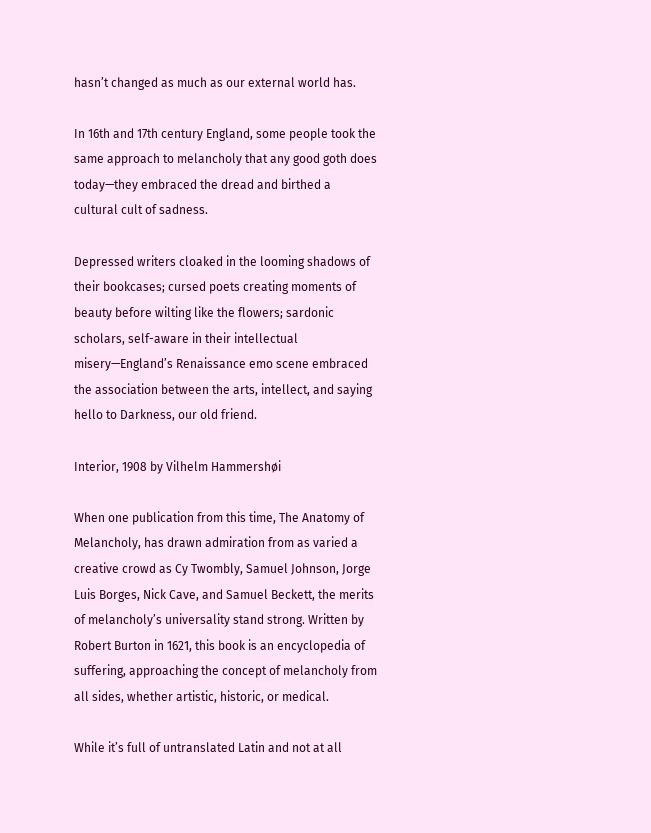hasn’t changed as much as our external world has.

In 16th and 17th century England, some people took the same approach to melancholy that any good goth does today—they embraced the dread and birthed a cultural cult of sadness.

Depressed writers cloaked in the looming shadows of their bookcases; cursed poets creating moments of beauty before wilting like the flowers; sardonic scholars, self-aware in their intellectual misery—England’s Renaissance emo scene embraced the association between the arts, intellect, and saying hello to Darkness, our old friend.

Interior, 1908 by Vilhelm Hammershøi

When one publication from this time, The Anatomy of Melancholy, has drawn admiration from as varied a creative crowd as Cy Twombly, Samuel Johnson, Jorge Luis Borges, Nick Cave, and Samuel Beckett, the merits of melancholy’s universality stand strong. Written by Robert Burton in 1621, this book is an encyclopedia of suffering, approaching the concept of melancholy from all sides, whether artistic, historic, or medical.

While it’s full of untranslated Latin and not at all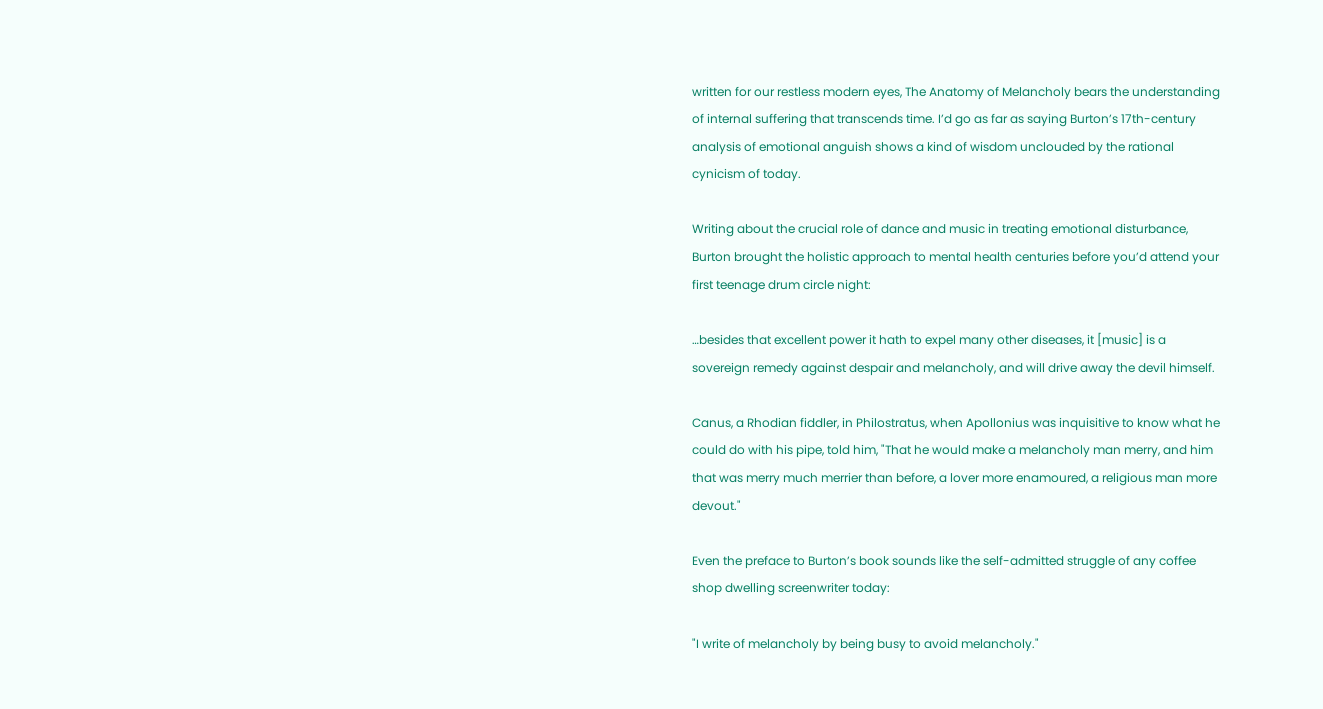written for our restless modern eyes, The Anatomy of Melancholy bears the understanding of internal suffering that transcends time. I’d go as far as saying Burton’s 17th-century analysis of emotional anguish shows a kind of wisdom unclouded by the rational cynicism of today.

Writing about the crucial role of dance and music in treating emotional disturbance, Burton brought the holistic approach to mental health centuries before you’d attend your first teenage drum circle night:

…besides that excellent power it hath to expel many other diseases, it [music] is a sovereign remedy against despair and melancholy, and will drive away the devil himself.

Canus, a Rhodian fiddler, in Philostratus, when Apollonius was inquisitive to know what he could do with his pipe, told him, "That he would make a melancholy man merry, and him that was merry much merrier than before, a lover more enamoured, a religious man more devout."

Even the preface to Burton’s book sounds like the self-admitted struggle of any coffee shop dwelling screenwriter today:

"I write of melancholy by being busy to avoid melancholy."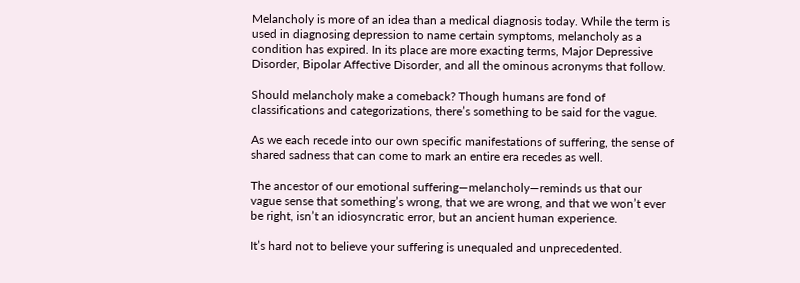Melancholy is more of an idea than a medical diagnosis today. While the term is used in diagnosing depression to name certain symptoms, melancholy as a condition has expired. In its place are more exacting terms, Major Depressive Disorder, Bipolar Affective Disorder, and all the ominous acronyms that follow.

Should melancholy make a comeback? Though humans are fond of classifications and categorizations, there’s something to be said for the vague.

As we each recede into our own specific manifestations of suffering, the sense of shared sadness that can come to mark an entire era recedes as well.

The ancestor of our emotional suffering—melancholy—reminds us that our vague sense that something’s wrong, that we are wrong, and that we won’t ever be right, isn’t an idiosyncratic error, but an ancient human experience.

It’s hard not to believe your suffering is unequaled and unprecedented.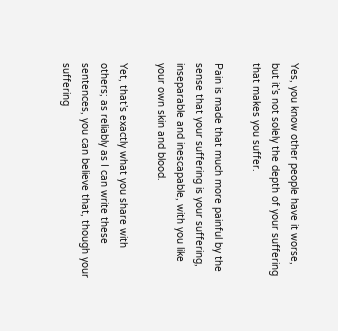Yes, you know other people have it worse, but it’s not solely the depth of your suffering that makes you suffer.

Pain is made that much more painful by the sense that your suffering is your suffering, inseparable and inescapable, with you like your own skin and blood.

Yet, that’s exactly what you share with others; as reliably as I can write these sentences, you can believe that, though your suffering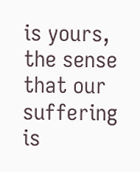is yours, the sense that our suffering is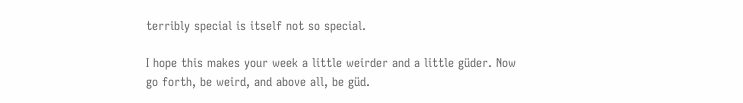terribly special is itself not so special.

I hope this makes your week a little weirder and a little güder. Now go forth, be weird, and above all, be güd.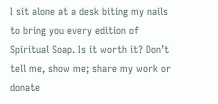I sit alone at a desk biting my nails to bring you every edition of Spiritual Soap. Is it worth it? Don’t tell me, show me; share my work or donate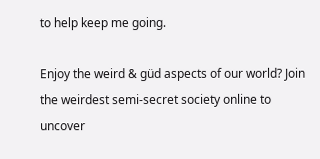to help keep me going.

Enjoy the weird & güd aspects of our world? Join the weirdest semi-secret society online to uncover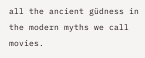all the ancient güdness in the modern myths we call movies.